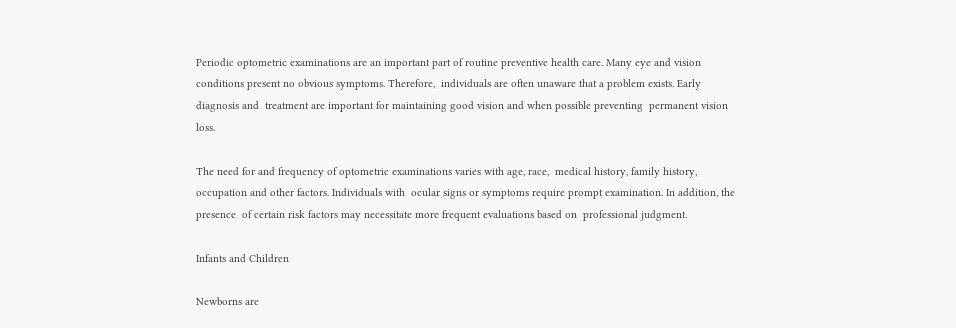Periodic optometric examinations are an important part of routine preventive health care. Many eye and vision conditions present no obvious symptoms. Therefore,  individuals are often unaware that a problem exists. Early diagnosis and  treatment are important for maintaining good vision and when possible preventing  permanent vision loss.

The need for and frequency of optometric examinations varies with age, race,  medical history, family history, occupation and other factors. Individuals with  ocular signs or symptoms require prompt examination. In addition, the presence  of certain risk factors may necessitate more frequent evaluations based on  professional judgment.

Infants and Children

Newborns are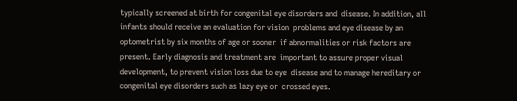typically screened at birth for congenital eye disorders and  disease. In addition, all infants should receive an evaluation for vision  problems and eye disease by an optometrist by six months of age or sooner  if abnormalities or risk factors are present. Early diagnosis and treatment are  important to assure proper visual development, to prevent vision loss due to eye  disease and to manage hereditary or congenital eye disorders such as lazy eye or  crossed eyes.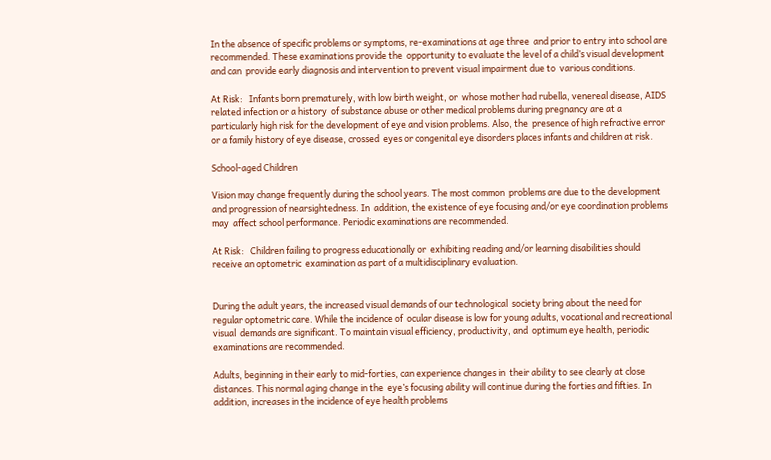In the absence of specific problems or symptoms, re-examinations at age three  and prior to entry into school are recommended. These examinations provide the  opportunity to evaluate the level of a child’s visual development and can  provide early diagnosis and intervention to prevent visual impairment due to  various conditions.

At Risk:   Infants born prematurely, with low birth weight, or  whose mother had rubella, venereal disease, AIDS related infection or a history  of substance abuse or other medical problems during pregnancy are at a  particularly high risk for the development of eye and vision problems. Also, the  presence of high refractive error or a family history of eye disease, crossed  eyes or congenital eye disorders places infants and children at risk.

School-aged Children

Vision may change frequently during the school years. The most common  problems are due to the development and progression of nearsightedness. In  addition, the existence of eye focusing and/or eye coordination problems may  affect school performance. Periodic examinations are recommended.

At Risk:   Children failing to progress educationally or  exhibiting reading and/or learning disabilities should receive an optometric  examination as part of a multidisciplinary evaluation.


During the adult years, the increased visual demands of our technological  society bring about the need for regular optometric care. While the incidence of  ocular disease is low for young adults, vocational and recreational visual  demands are significant. To maintain visual efficiency, productivity, and  optimum eye health, periodic examinations are recommended.

Adults, beginning in their early to mid-forties, can experience changes in  their ability to see clearly at close distances. This normal aging change in the  eye’s focusing ability will continue during the forties and fifties. In  addition, increases in the incidence of eye health problems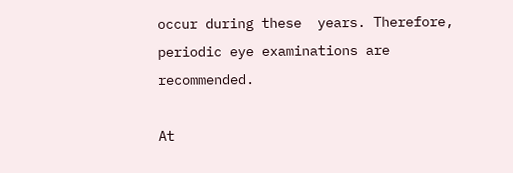occur during these  years. Therefore, periodic eye examinations are recommended.

At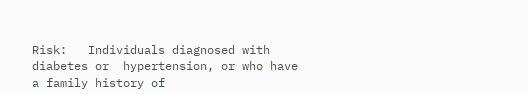Risk:   Individuals diagnosed with diabetes or  hypertension, or who have a family history of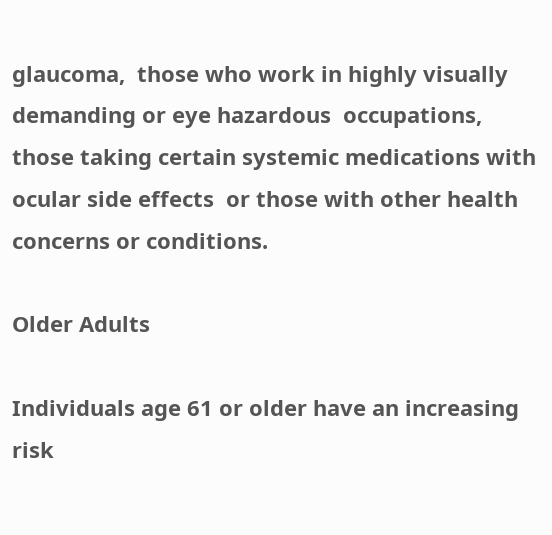glaucoma,  those who work in highly visually demanding or eye hazardous  occupations, those taking certain systemic medications with ocular side effects  or those with other health concerns or conditions.

Older Adults

Individuals age 61 or older have an increasing risk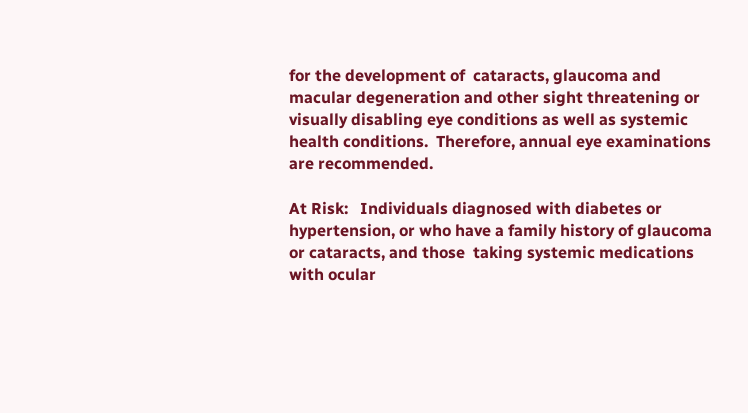for the development of  cataracts, glaucoma and macular degeneration and other sight threatening or  visually disabling eye conditions as well as systemic health conditions.  Therefore, annual eye examinations are recommended.

At Risk:   Individuals diagnosed with diabetes or  hypertension, or who have a family history of glaucoma or cataracts, and those  taking systemic medications with ocular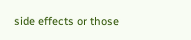side effects or those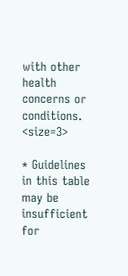with other health  concerns or conditions. <size=3>

* Guidelines in this table may be insufficient for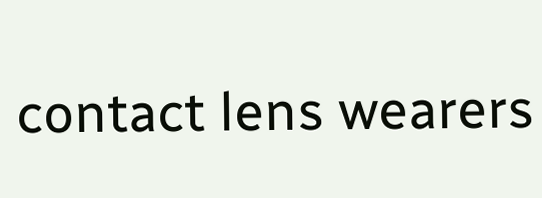contact lens wearers